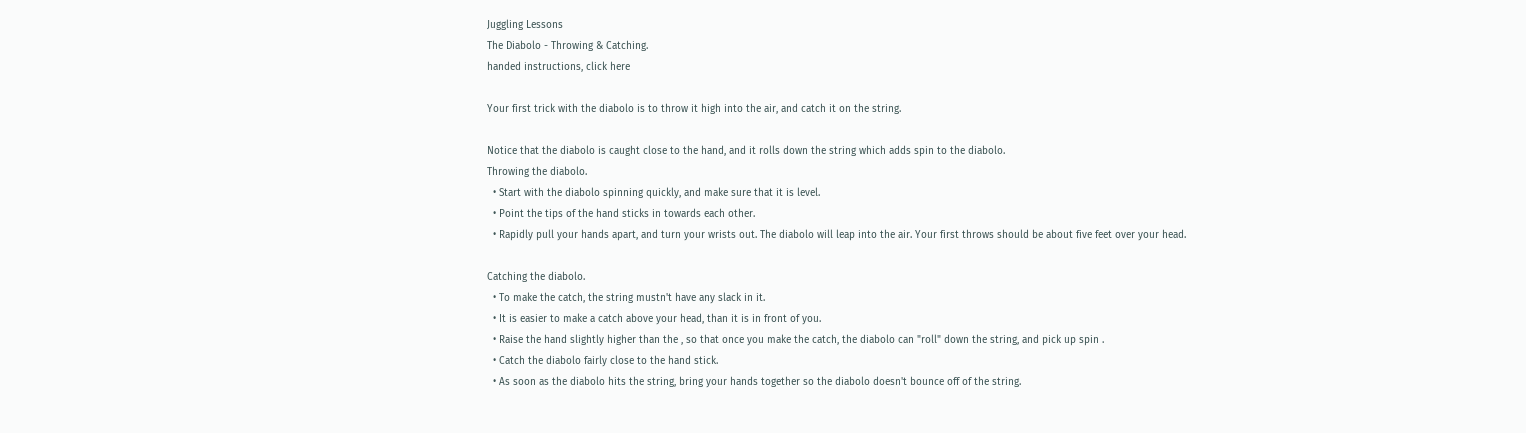Juggling Lessons
The Diabolo - Throwing & Catching.
handed instructions, click here

Your first trick with the diabolo is to throw it high into the air, and catch it on the string.

Notice that the diabolo is caught close to the hand, and it rolls down the string which adds spin to the diabolo.
Throwing the diabolo.
  • Start with the diabolo spinning quickly, and make sure that it is level.
  • Point the tips of the hand sticks in towards each other.
  • Rapidly pull your hands apart, and turn your wrists out. The diabolo will leap into the air. Your first throws should be about five feet over your head.

Catching the diabolo.
  • To make the catch, the string mustn't have any slack in it.
  • It is easier to make a catch above your head, than it is in front of you.
  • Raise the hand slightly higher than the , so that once you make the catch, the diabolo can "roll" down the string, and pick up spin .
  • Catch the diabolo fairly close to the hand stick.
  • As soon as the diabolo hits the string, bring your hands together so the diabolo doesn't bounce off of the string.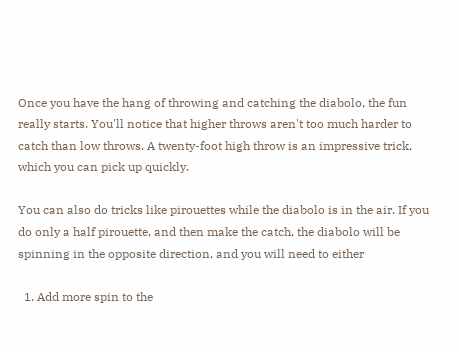Once you have the hang of throwing and catching the diabolo, the fun really starts. You'll notice that higher throws aren't too much harder to catch than low throws. A twenty-foot high throw is an impressive trick, which you can pick up quickly.

You can also do tricks like pirouettes while the diabolo is in the air. If you do only a half pirouette, and then make the catch, the diabolo will be spinning in the opposite direction, and you will need to either

  1. Add more spin to the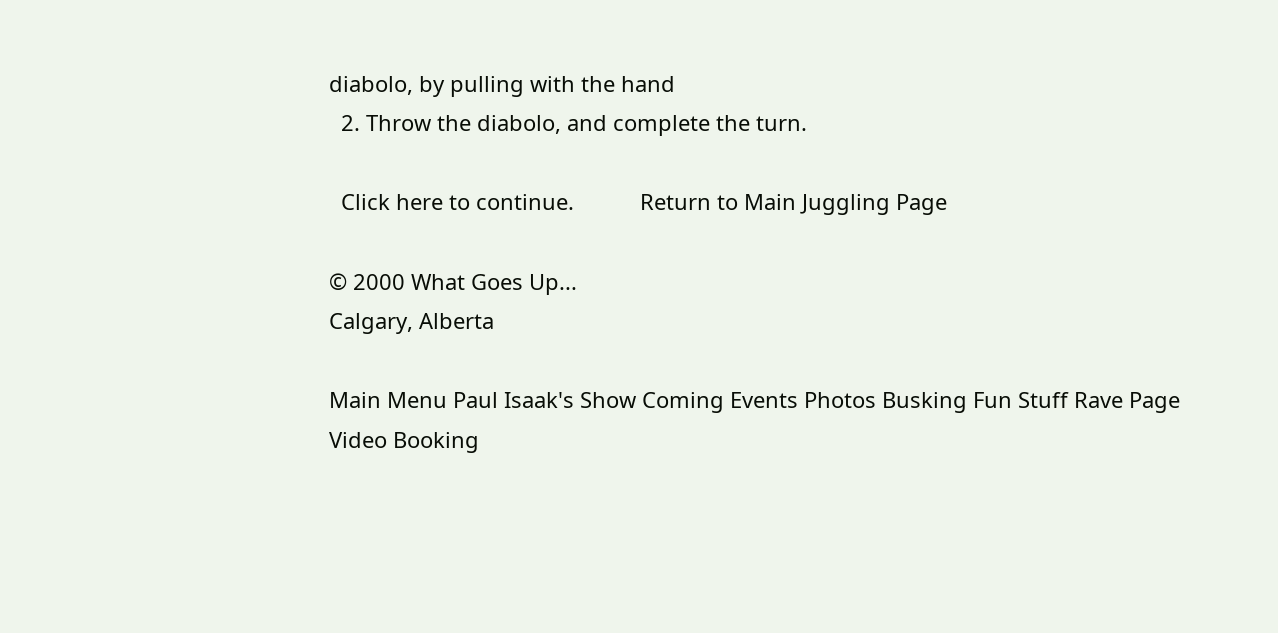diabolo, by pulling with the hand
  2. Throw the diabolo, and complete the turn.

  Click here to continue.           Return to Main Juggling Page

© 2000 What Goes Up...
Calgary, Alberta

Main Menu Paul Isaak's Show Coming Events Photos Busking Fun Stuff Rave Page Video Booking